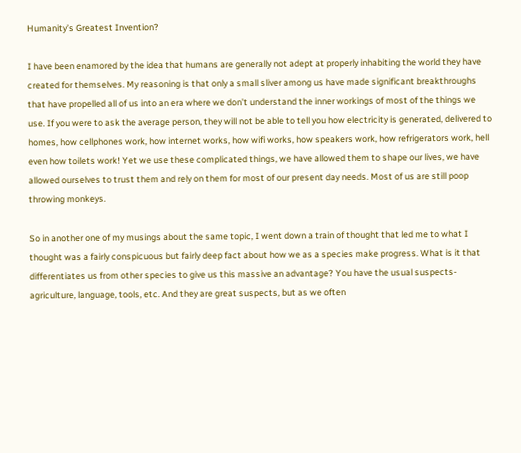Humanity’s Greatest Invention?

I have been enamored by the idea that humans are generally not adept at properly inhabiting the world they have created for themselves. My reasoning is that only a small sliver among us have made significant breakthroughs that have propelled all of us into an era where we don’t understand the inner workings of most of the things we use. If you were to ask the average person, they will not be able to tell you how electricity is generated, delivered to homes, how cellphones work, how internet works, how wifi works, how speakers work, how refrigerators work, hell even how toilets work! Yet we use these complicated things, we have allowed them to shape our lives, we have allowed ourselves to trust them and rely on them for most of our present day needs. Most of us are still poop throwing monkeys.

So in another one of my musings about the same topic, I went down a train of thought that led me to what I thought was a fairly conspicuous but fairly deep fact about how we as a species make progress. What is it that differentiates us from other species to give us this massive an advantage? You have the usual suspects- agriculture, language, tools, etc. And they are great suspects, but as we often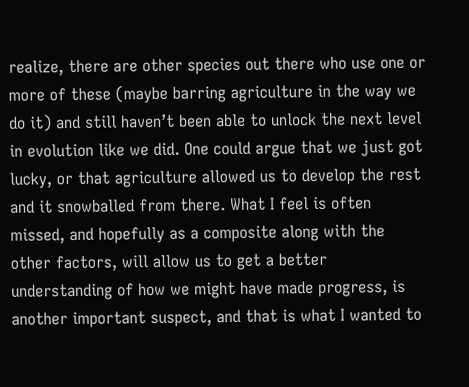realize, there are other species out there who use one or more of these (maybe barring agriculture in the way we do it) and still haven’t been able to unlock the next level in evolution like we did. One could argue that we just got lucky, or that agriculture allowed us to develop the rest and it snowballed from there. What I feel is often missed, and hopefully as a composite along with the other factors, will allow us to get a better understanding of how we might have made progress, is another important suspect, and that is what I wanted to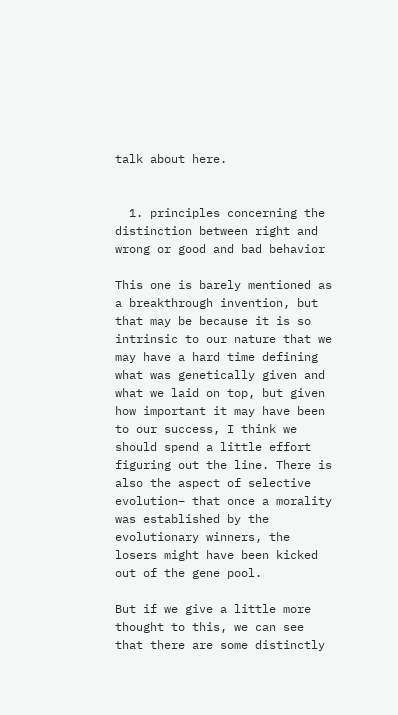talk about here.


  1. principles concerning the distinction between right and wrong or good and bad behavior

This one is barely mentioned as a breakthrough invention, but that may be because it is so intrinsic to our nature that we may have a hard time defining what was genetically given and what we laid on top, but given how important it may have been to our success, I think we should spend a little effort figuring out the line. There is also the aspect of selective evolution– that once a morality was established by the evolutionary winners, the losers might have been kicked out of the gene pool.

But if we give a little more thought to this, we can see that there are some distinctly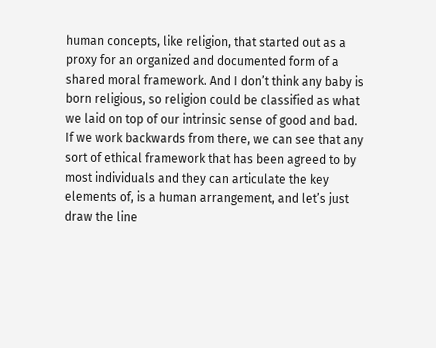human concepts, like religion, that started out as a proxy for an organized and documented form of a shared moral framework. And I don’t think any baby is born religious, so religion could be classified as what we laid on top of our intrinsic sense of good and bad. If we work backwards from there, we can see that any sort of ethical framework that has been agreed to by most individuals and they can articulate the key elements of, is a human arrangement, and let’s just draw the line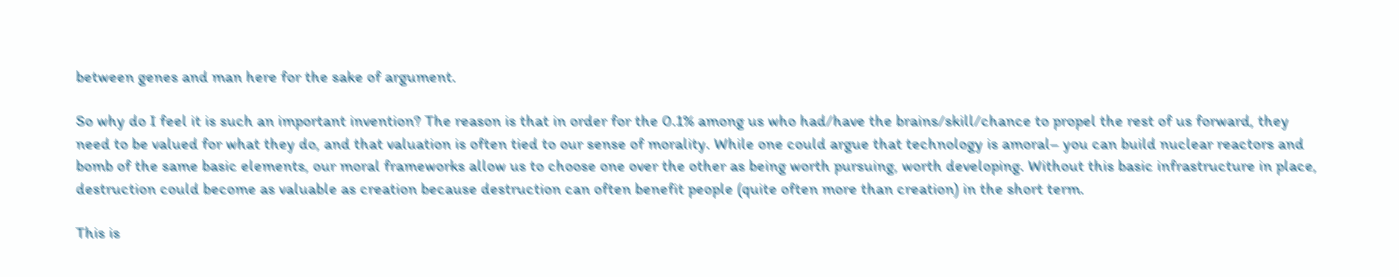between genes and man here for the sake of argument.

So why do I feel it is such an important invention? The reason is that in order for the 0.1% among us who had/have the brains/skill/chance to propel the rest of us forward, they need to be valued for what they do, and that valuation is often tied to our sense of morality. While one could argue that technology is amoral– you can build nuclear reactors and bomb of the same basic elements, our moral frameworks allow us to choose one over the other as being worth pursuing, worth developing. Without this basic infrastructure in place, destruction could become as valuable as creation because destruction can often benefit people (quite often more than creation) in the short term.

This is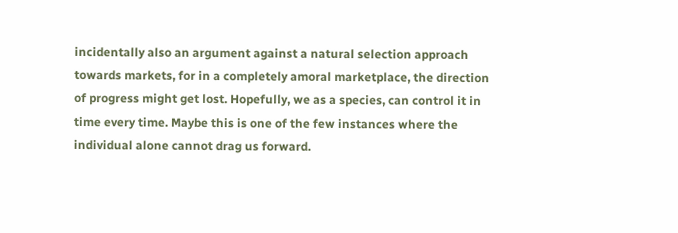incidentally also an argument against a natural selection approach towards markets, for in a completely amoral marketplace, the direction of progress might get lost. Hopefully, we as a species, can control it in time every time. Maybe this is one of the few instances where the individual alone cannot drag us forward.